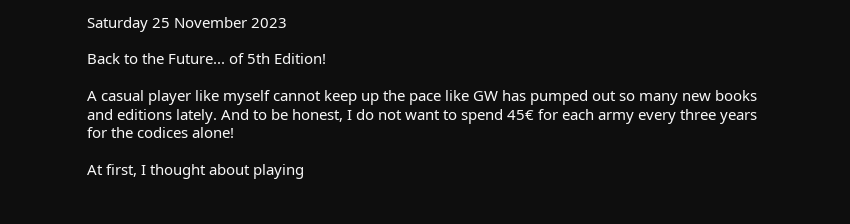Saturday 25 November 2023

Back to the Future... of 5th Edition!

A casual player like myself cannot keep up the pace like GW has pumped out so many new books and editions lately. And to be honest, I do not want to spend 45€ for each army every three years for the codices alone!

At first, I thought about playing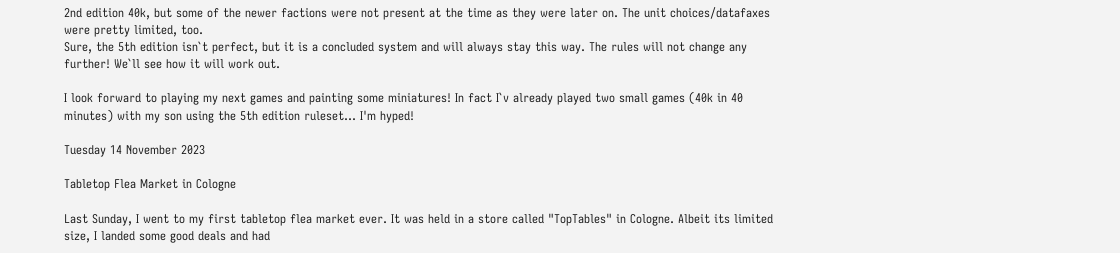2nd edition 40k, but some of the newer factions were not present at the time as they were later on. The unit choices/datafaxes were pretty limited, too.
Sure, the 5th edition isn`t perfect, but it is a concluded system and will always stay this way. The rules will not change any further! We`ll see how it will work out.

I look forward to playing my next games and painting some miniatures! In fact I`v already played two small games (40k in 40 minutes) with my son using the 5th edition ruleset... I'm hyped!

Tuesday 14 November 2023

Tabletop Flea Market in Cologne

Last Sunday, I went to my first tabletop flea market ever. It was held in a store called "TopTables" in Cologne. Albeit its limited size, I landed some good deals and had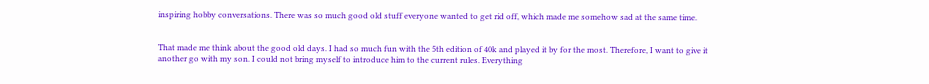inspiring hobby conversations. There was so much good old stuff everyone wanted to get rid off, which made me somehow sad at the same time.


That made me think about the good old days. I had so much fun with the 5th edition of 40k and played it by for the most. Therefore, I want to give it another go with my son. I could not bring myself to introduce him to the current rules. Everything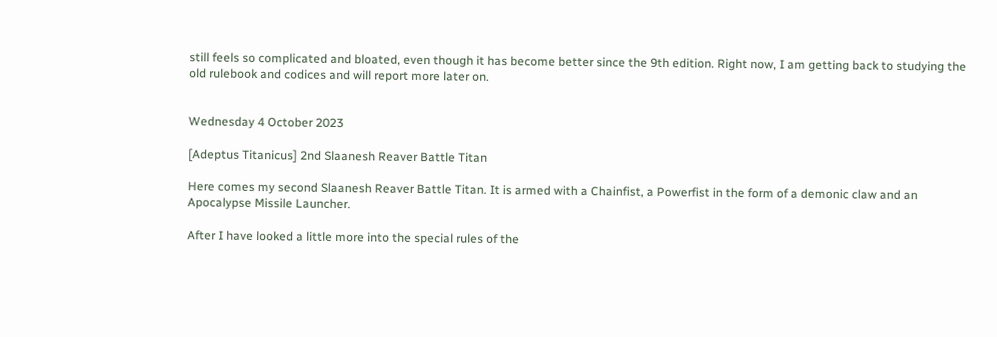still feels so complicated and bloated, even though it has become better since the 9th edition. Right now, I am getting back to studying the old rulebook and codices and will report more later on.


Wednesday 4 October 2023

[Adeptus Titanicus] 2nd Slaanesh Reaver Battle Titan

Here comes my second Slaanesh Reaver Battle Titan. It is armed with a Chainfist, a Powerfist in the form of a demonic claw and an Apocalypse Missile Launcher.

After I have looked a little more into the special rules of the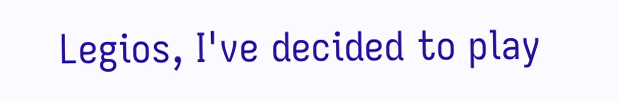Legios, I've decided to play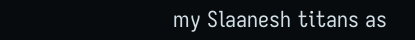my Slaanesh titans as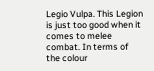Legio Vulpa. This Legion is just too good when it comes to melee combat. In terms of the colour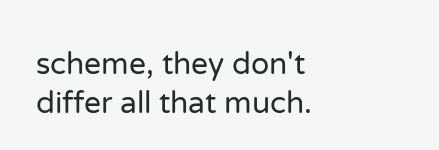scheme, they don't differ all that much.